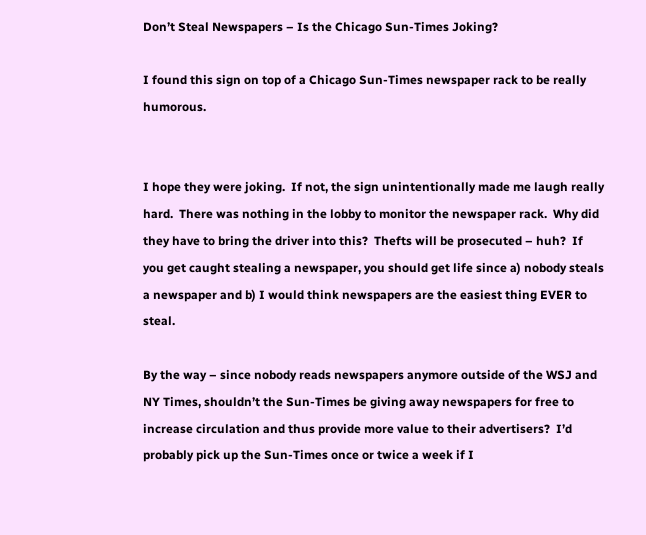Don’t Steal Newspapers – Is the Chicago Sun-Times Joking?

I found this sign on top of a Chicago Sun-Times newspaper rack to be really humorous.


I hope they were joking.  If not, the sign unintentionally made me laugh really hard.  There was nothing in the lobby to monitor the newspaper rack.  Why did they have to bring the driver into this?  Thefts will be prosecuted – huh?  If you get caught stealing a newspaper, you should get life since a) nobody steals a newspaper and b) I would think newspapers are the easiest thing EVER to steal.

By the way – since nobody reads newspapers anymore outside of the WSJ and NY Times, shouldn’t the Sun-Times be giving away newspapers for free to increase circulation and thus provide more value to their advertisers?  I’d probably pick up the Sun-Times once or twice a week if I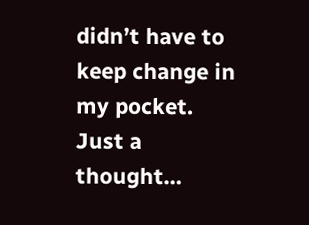didn’t have to keep change in my pocket.  Just a thought…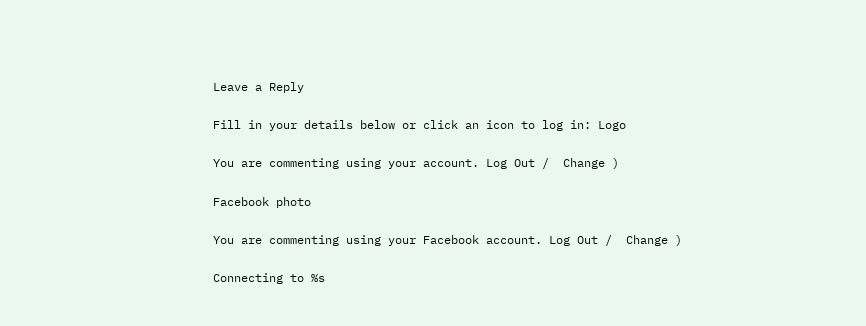Leave a Reply

Fill in your details below or click an icon to log in: Logo

You are commenting using your account. Log Out /  Change )

Facebook photo

You are commenting using your Facebook account. Log Out /  Change )

Connecting to %s